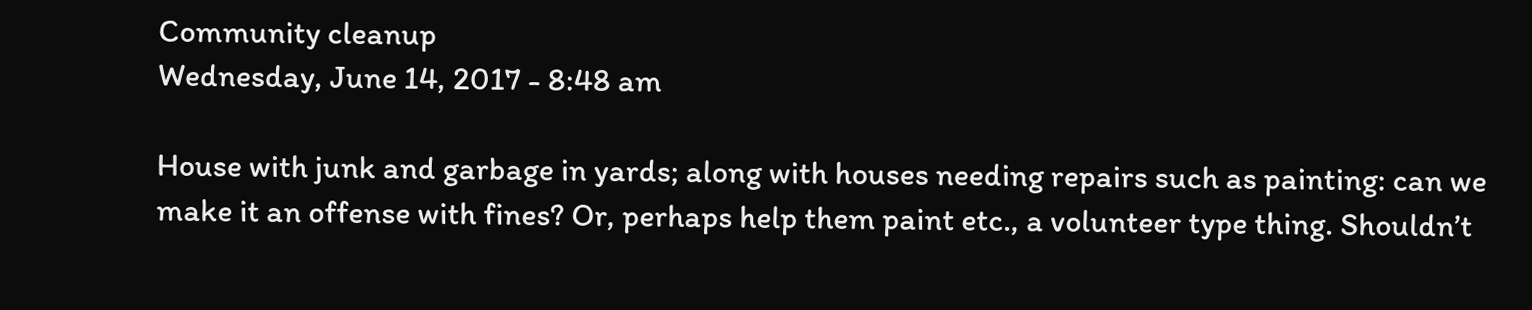Community cleanup
Wednesday, June 14, 2017 - 8:48 am

House with junk and garbage in yards; along with houses needing repairs such as painting: can we make it an offense with fines? Or, perhaps help them paint etc., a volunteer type thing. Shouldn’t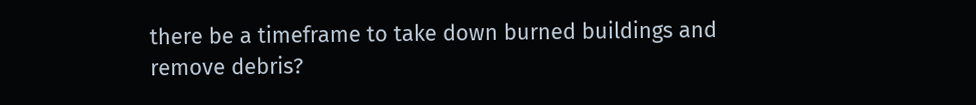there be a timeframe to take down burned buildings and remove debris?